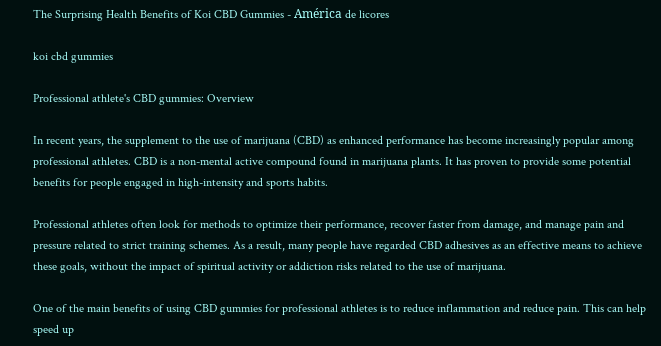The Surprising Health Benefits of Koi CBD Gummies - América de licores

koi cbd gummies

Professional athlete's CBD gummies: Overview

In recent years, the supplement to the use of marijuana (CBD) as enhanced performance has become increasingly popular among professional athletes. CBD is a non-mental active compound found in marijuana plants. It has proven to provide some potential benefits for people engaged in high-intensity and sports habits.

Professional athletes often look for methods to optimize their performance, recover faster from damage, and manage pain and pressure related to strict training schemes. As a result, many people have regarded CBD adhesives as an effective means to achieve these goals, without the impact of spiritual activity or addiction risks related to the use of marijuana.

One of the main benefits of using CBD gummies for professional athletes is to reduce inflammation and reduce pain. This can help speed up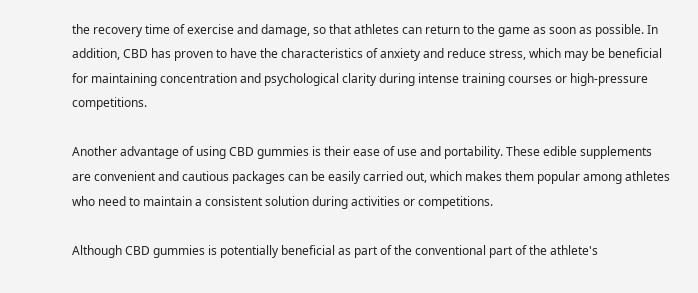the recovery time of exercise and damage, so that athletes can return to the game as soon as possible. In addition, CBD has proven to have the characteristics of anxiety and reduce stress, which may be beneficial for maintaining concentration and psychological clarity during intense training courses or high-pressure competitions.

Another advantage of using CBD gummies is their ease of use and portability. These edible supplements are convenient and cautious packages can be easily carried out, which makes them popular among athletes who need to maintain a consistent solution during activities or competitions.

Although CBD gummies is potentially beneficial as part of the conventional part of the athlete's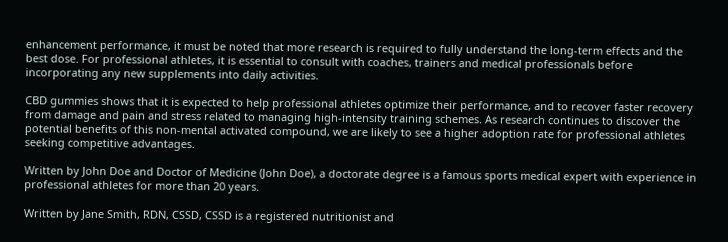enhancement performance, it must be noted that more research is required to fully understand the long-term effects and the best dose. For professional athletes, it is essential to consult with coaches, trainers and medical professionals before incorporating any new supplements into daily activities.

CBD gummies shows that it is expected to help professional athletes optimize their performance, and to recover faster recovery from damage and pain and stress related to managing high-intensity training schemes. As research continues to discover the potential benefits of this non-mental activated compound, we are likely to see a higher adoption rate for professional athletes seeking competitive advantages.

Written by John Doe and Doctor of Medicine (John Doe), a doctorate degree is a famous sports medical expert with experience in professional athletes for more than 20 years.

Written by Jane Smith, RDN, CSSD, CSSD is a registered nutritionist and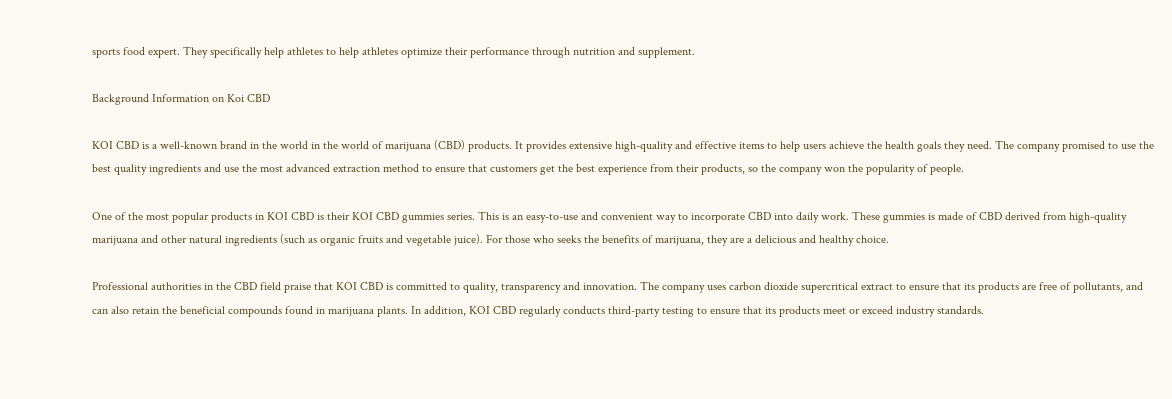sports food expert. They specifically help athletes to help athletes optimize their performance through nutrition and supplement.

Background Information on Koi CBD

KOI CBD is a well-known brand in the world in the world of marijuana (CBD) products. It provides extensive high-quality and effective items to help users achieve the health goals they need. The company promised to use the best quality ingredients and use the most advanced extraction method to ensure that customers get the best experience from their products, so the company won the popularity of people.

One of the most popular products in KOI CBD is their KOI CBD gummies series. This is an easy-to-use and convenient way to incorporate CBD into daily work. These gummies is made of CBD derived from high-quality marijuana and other natural ingredients (such as organic fruits and vegetable juice). For those who seeks the benefits of marijuana, they are a delicious and healthy choice.

Professional authorities in the CBD field praise that KOI CBD is committed to quality, transparency and innovation. The company uses carbon dioxide supercritical extract to ensure that its products are free of pollutants, and can also retain the beneficial compounds found in marijuana plants. In addition, KOI CBD regularly conducts third-party testing to ensure that its products meet or exceed industry standards.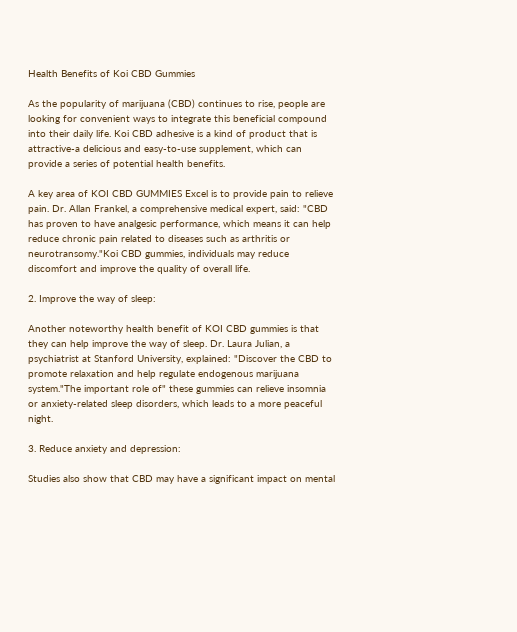Health Benefits of Koi CBD Gummies

As the popularity of marijuana (CBD) continues to rise, people are looking for convenient ways to integrate this beneficial compound into their daily life. Koi CBD adhesive is a kind of product that is attractive-a delicious and easy-to-use supplement, which can provide a series of potential health benefits.

A key area of KOI CBD GUMMIES Excel is to provide pain to relieve pain. Dr. Allan Frankel, a comprehensive medical expert, said: "CBD has proven to have analgesic performance, which means it can help reduce chronic pain related to diseases such as arthritis or neurotransomy."Koi CBD gummies, individuals may reduce discomfort and improve the quality of overall life.

2. Improve the way of sleep:

Another noteworthy health benefit of KOI CBD gummies is that they can help improve the way of sleep. Dr. Laura Julian, a psychiatrist at Stanford University, explained: "Discover the CBD to promote relaxation and help regulate endogenous marijuana system."The important role of" these gummies can relieve insomnia or anxiety-related sleep disorders, which leads to a more peaceful night.

3. Reduce anxiety and depression:

Studies also show that CBD may have a significant impact on mental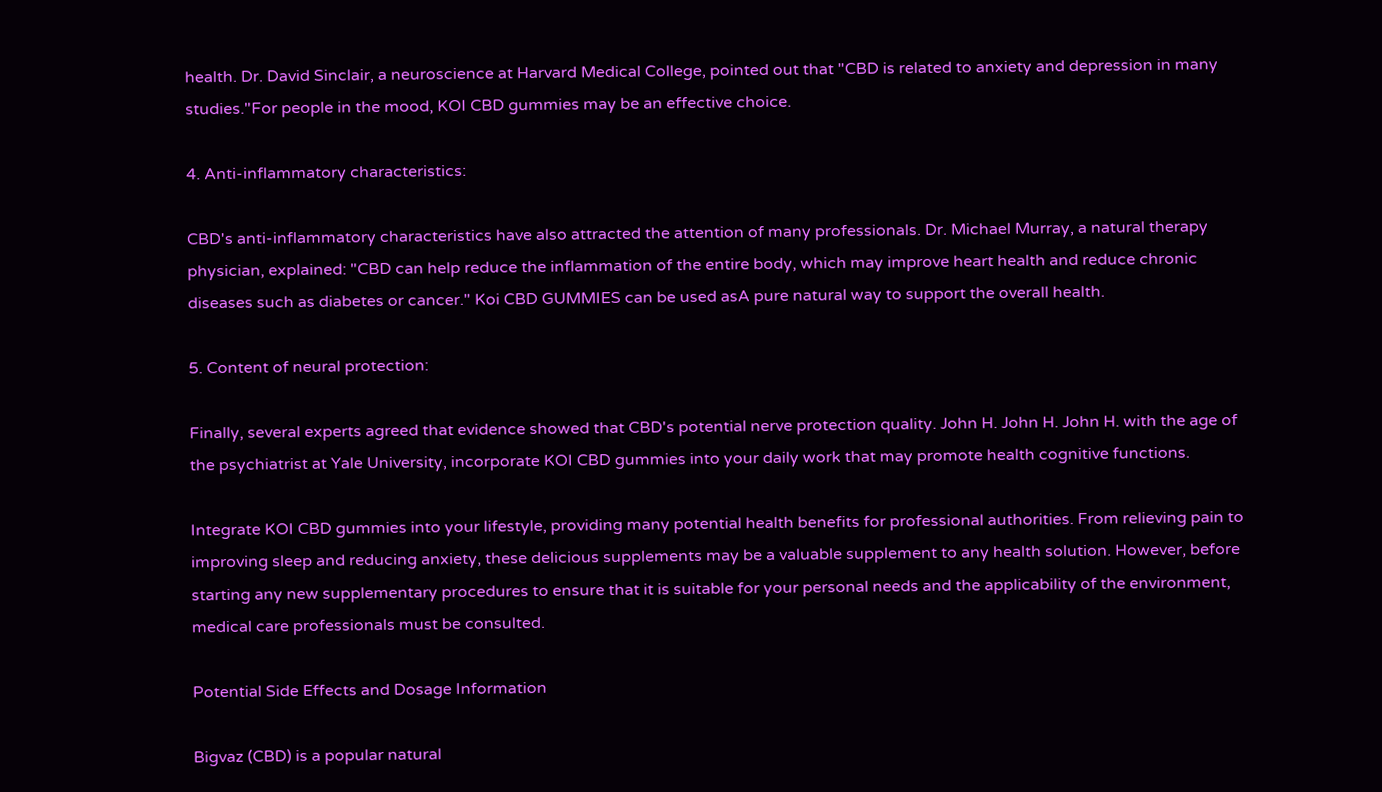health. Dr. David Sinclair, a neuroscience at Harvard Medical College, pointed out that "CBD is related to anxiety and depression in many studies."For people in the mood, KOI CBD gummies may be an effective choice.

4. Anti-inflammatory characteristics:

CBD's anti-inflammatory characteristics have also attracted the attention of many professionals. Dr. Michael Murray, a natural therapy physician, explained: "CBD can help reduce the inflammation of the entire body, which may improve heart health and reduce chronic diseases such as diabetes or cancer." Koi CBD GUMMIES can be used asA pure natural way to support the overall health.

5. Content of neural protection:

Finally, several experts agreed that evidence showed that CBD's potential nerve protection quality. John H. John H. John H. with the age of the psychiatrist at Yale University, incorporate KOI CBD gummies into your daily work that may promote health cognitive functions.

Integrate KOI CBD gummies into your lifestyle, providing many potential health benefits for professional authorities. From relieving pain to improving sleep and reducing anxiety, these delicious supplements may be a valuable supplement to any health solution. However, before starting any new supplementary procedures to ensure that it is suitable for your personal needs and the applicability of the environment, medical care professionals must be consulted.

Potential Side Effects and Dosage Information

Bigvaz (CBD) is a popular natural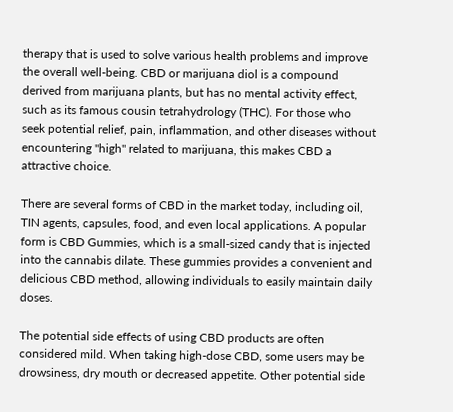therapy that is used to solve various health problems and improve the overall well-being. CBD or marijuana diol is a compound derived from marijuana plants, but has no mental activity effect, such as its famous cousin tetrahydrology (THC). For those who seek potential relief, pain, inflammation, and other diseases without encountering "high" related to marijuana, this makes CBD a attractive choice.

There are several forms of CBD in the market today, including oil, TIN agents, capsules, food, and even local applications. A popular form is CBD Gummies, which is a small-sized candy that is injected into the cannabis dilate. These gummies provides a convenient and delicious CBD method, allowing individuals to easily maintain daily doses.

The potential side effects of using CBD products are often considered mild. When taking high-dose CBD, some users may be drowsiness, dry mouth or decreased appetite. Other potential side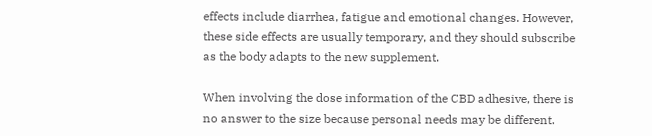effects include diarrhea, fatigue and emotional changes. However, these side effects are usually temporary, and they should subscribe as the body adapts to the new supplement.

When involving the dose information of the CBD adhesive, there is no answer to the size because personal needs may be different.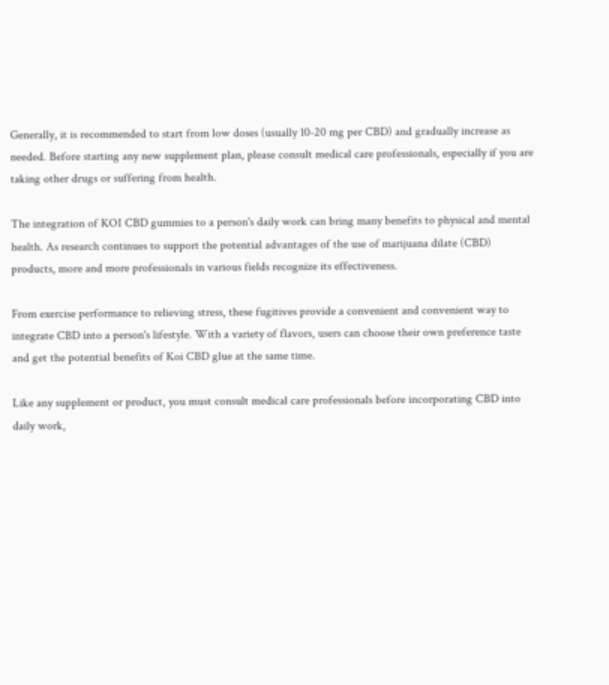Generally, it is recommended to start from low doses (usually 10-20 mg per CBD) and gradually increase as needed. Before starting any new supplement plan, please consult medical care professionals, especially if you are taking other drugs or suffering from health.

The integration of KOI CBD gummies to a person's daily work can bring many benefits to physical and mental health. As research continues to support the potential advantages of the use of marijuana dilate (CBD) products, more and more professionals in various fields recognize its effectiveness.

From exercise performance to relieving stress, these fugitives provide a convenient and convenient way to integrate CBD into a person's lifestyle. With a variety of flavors, users can choose their own preference taste and get the potential benefits of Koi CBD glue at the same time.

Like any supplement or product, you must consult medical care professionals before incorporating CBD into daily work,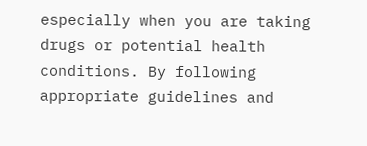especially when you are taking drugs or potential health conditions. By following appropriate guidelines and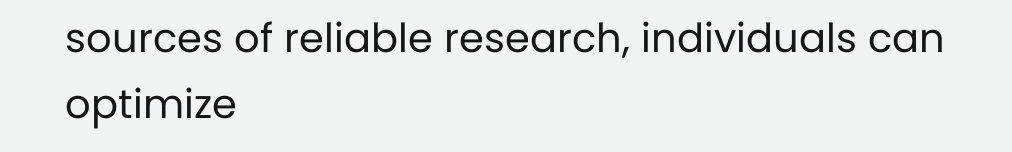sources of reliable research, individuals can optimize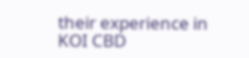their experience in KOI CBD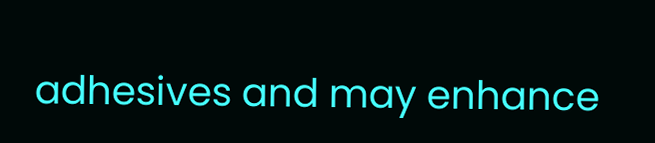adhesives and may enhance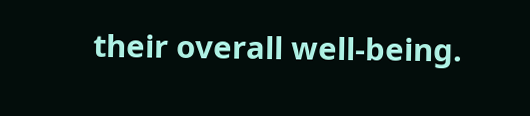their overall well-being.